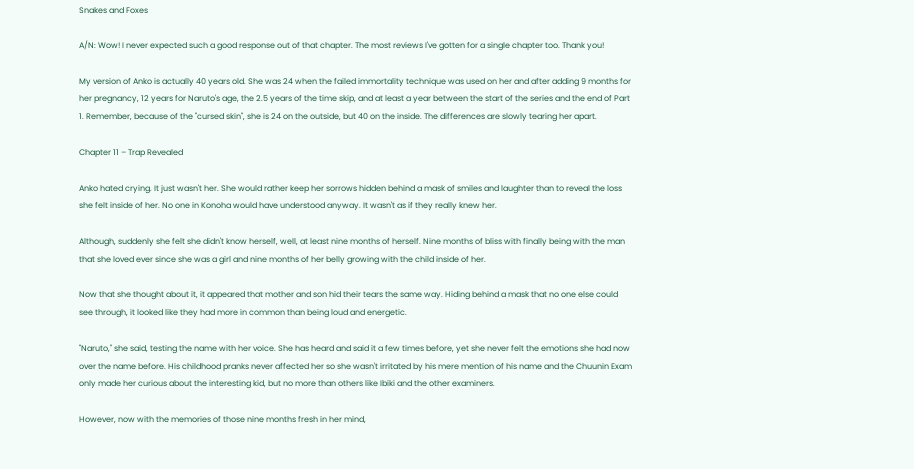Snakes and Foxes

A/N: Wow! I never expected such a good response out of that chapter. The most reviews I've gotten for a single chapter too. Thank you!

My version of Anko is actually 40 years old. She was 24 when the failed immortality technique was used on her and after adding 9 months for her pregnancy, 12 years for Naruto's age, the 2.5 years of the time skip, and at least a year between the start of the series and the end of Part 1. Remember, because of the "cursed skin", she is 24 on the outside, but 40 on the inside. The differences are slowly tearing her apart.

Chapter 11 – Trap Revealed

Anko hated crying. It just wasn't her. She would rather keep her sorrows hidden behind a mask of smiles and laughter than to reveal the loss she felt inside of her. No one in Konoha would have understood anyway. It wasn't as if they really knew her.

Although, suddenly she felt she didn't know herself, well, at least nine months of herself. Nine months of bliss with finally being with the man that she loved ever since she was a girl and nine months of her belly growing with the child inside of her.

Now that she thought about it, it appeared that mother and son hid their tears the same way. Hiding behind a mask that no one else could see through, it looked like they had more in common than being loud and energetic.

"Naruto," she said, testing the name with her voice. She has heard and said it a few times before, yet she never felt the emotions she had now over the name before. His childhood pranks never affected her so she wasn't irritated by his mere mention of his name and the Chuunin Exam only made her curious about the interesting kid, but no more than others like Ibiki and the other examiners.

However, now with the memories of those nine months fresh in her mind,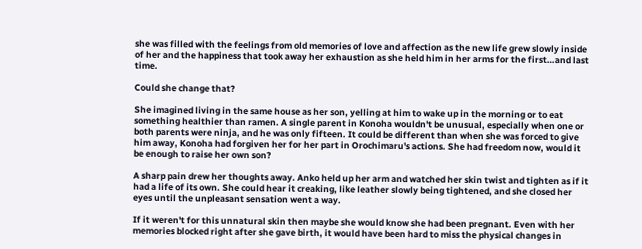she was filled with the feelings from old memories of love and affection as the new life grew slowly inside of her and the happiness that took away her exhaustion as she held him in her arms for the first…and last time.

Could she change that?

She imagined living in the same house as her son, yelling at him to wake up in the morning or to eat something healthier than ramen. A single parent in Konoha wouldn't be unusual, especially when one or both parents were ninja, and he was only fifteen. It could be different than when she was forced to give him away, Konoha had forgiven her for her part in Orochimaru's actions. She had freedom now, would it be enough to raise her own son?

A sharp pain drew her thoughts away. Anko held up her arm and watched her skin twist and tighten as if it had a life of its own. She could hear it creaking, like leather slowly being tightened, and she closed her eyes until the unpleasant sensation went a way.

If it weren't for this unnatural skin then maybe she would know she had been pregnant. Even with her memories blocked right after she gave birth, it would have been hard to miss the physical changes in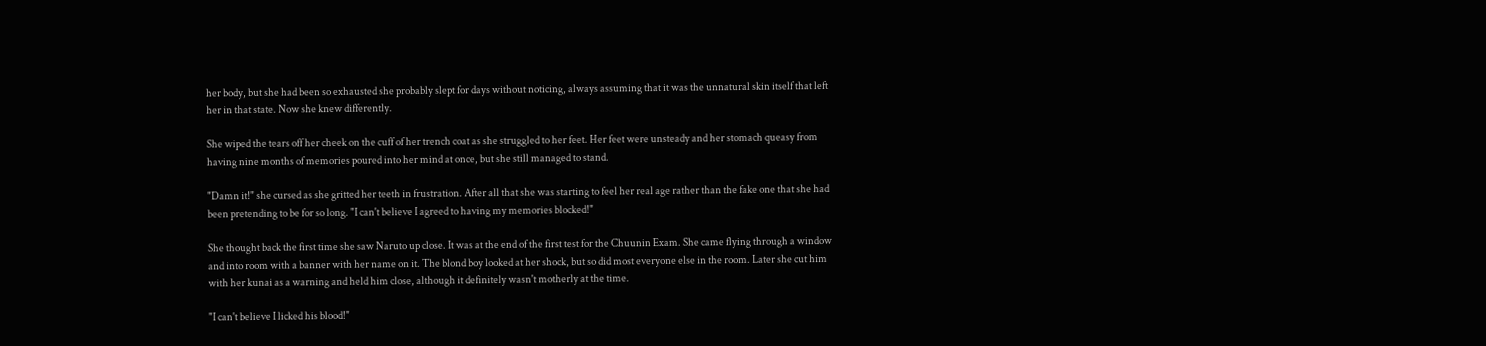her body, but she had been so exhausted she probably slept for days without noticing, always assuming that it was the unnatural skin itself that left her in that state. Now she knew differently.

She wiped the tears off her cheek on the cuff of her trench coat as she struggled to her feet. Her feet were unsteady and her stomach queasy from having nine months of memories poured into her mind at once, but she still managed to stand.

"Damn it!" she cursed as she gritted her teeth in frustration. After all that she was starting to feel her real age rather than the fake one that she had been pretending to be for so long. "I can't believe I agreed to having my memories blocked!"

She thought back the first time she saw Naruto up close. It was at the end of the first test for the Chuunin Exam. She came flying through a window and into room with a banner with her name on it. The blond boy looked at her shock, but so did most everyone else in the room. Later she cut him with her kunai as a warning and held him close, although it definitely wasn't motherly at the time.

"I can't believe I licked his blood!"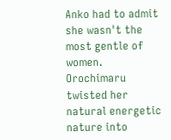Anko had to admit she wasn't the most gentle of women. Orochimaru twisted her natural energetic nature into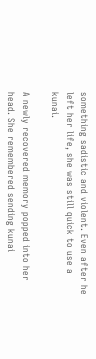something sadistic and violent. Even after he left her life, she was still quick to use a kunai.

A newly recovered memory popped into her head. She remembered sending kunai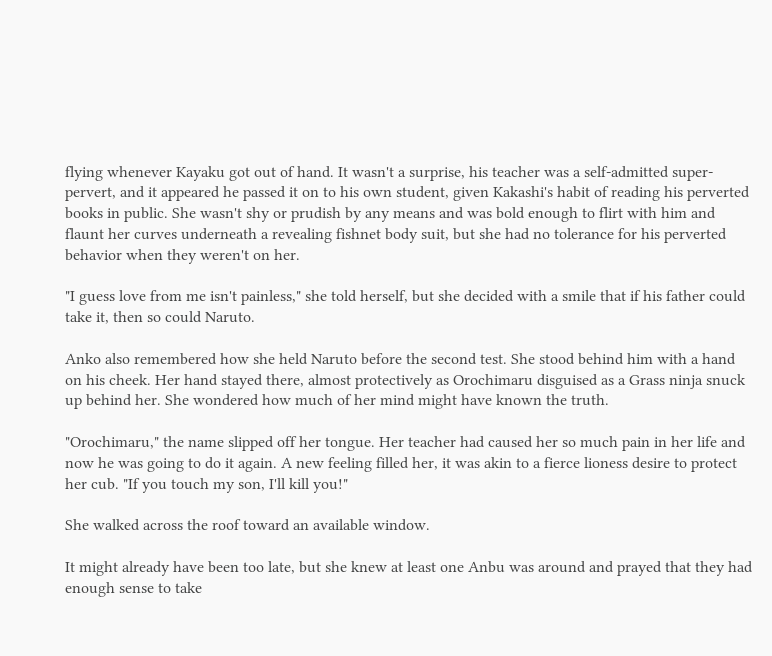flying whenever Kayaku got out of hand. It wasn't a surprise, his teacher was a self-admitted super-pervert, and it appeared he passed it on to his own student, given Kakashi's habit of reading his perverted books in public. She wasn't shy or prudish by any means and was bold enough to flirt with him and flaunt her curves underneath a revealing fishnet body suit, but she had no tolerance for his perverted behavior when they weren't on her.

"I guess love from me isn't painless," she told herself, but she decided with a smile that if his father could take it, then so could Naruto.

Anko also remembered how she held Naruto before the second test. She stood behind him with a hand on his cheek. Her hand stayed there, almost protectively as Orochimaru disguised as a Grass ninja snuck up behind her. She wondered how much of her mind might have known the truth.

"Orochimaru," the name slipped off her tongue. Her teacher had caused her so much pain in her life and now he was going to do it again. A new feeling filled her, it was akin to a fierce lioness desire to protect her cub. "If you touch my son, I'll kill you!"

She walked across the roof toward an available window.

It might already have been too late, but she knew at least one Anbu was around and prayed that they had enough sense to take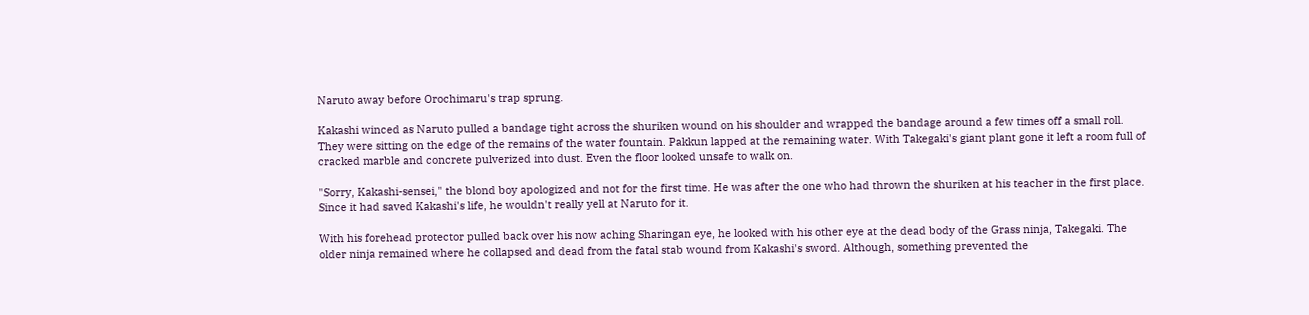Naruto away before Orochimaru's trap sprung.

Kakashi winced as Naruto pulled a bandage tight across the shuriken wound on his shoulder and wrapped the bandage around a few times off a small roll. They were sitting on the edge of the remains of the water fountain. Pakkun lapped at the remaining water. With Takegaki's giant plant gone it left a room full of cracked marble and concrete pulverized into dust. Even the floor looked unsafe to walk on.

"Sorry, Kakashi-sensei," the blond boy apologized and not for the first time. He was after the one who had thrown the shuriken at his teacher in the first place. Since it had saved Kakashi's life, he wouldn't really yell at Naruto for it.

With his forehead protector pulled back over his now aching Sharingan eye, he looked with his other eye at the dead body of the Grass ninja, Takegaki. The older ninja remained where he collapsed and dead from the fatal stab wound from Kakashi's sword. Although, something prevented the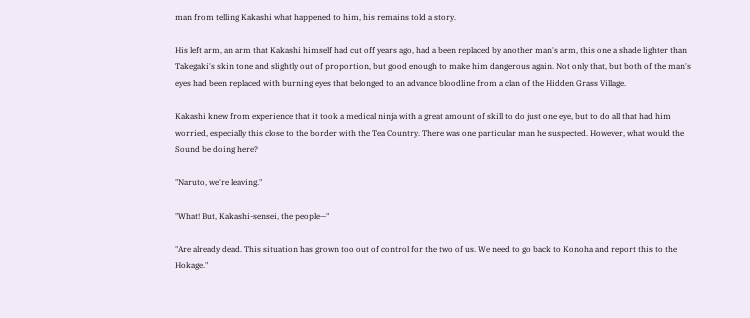man from telling Kakashi what happened to him, his remains told a story.

His left arm, an arm that Kakashi himself had cut off years ago, had a been replaced by another man's arm, this one a shade lighter than Takegaki's skin tone and slightly out of proportion, but good enough to make him dangerous again. Not only that, but both of the man's eyes had been replaced with burning eyes that belonged to an advance bloodline from a clan of the Hidden Grass Village.

Kakashi knew from experience that it took a medical ninja with a great amount of skill to do just one eye, but to do all that had him worried, especially this close to the border with the Tea Country. There was one particular man he suspected. However, what would the Sound be doing here?

"Naruto, we're leaving."

"What! But, Kakashi-sensei, the people—"

"Are already dead. This situation has grown too out of control for the two of us. We need to go back to Konoha and report this to the Hokage."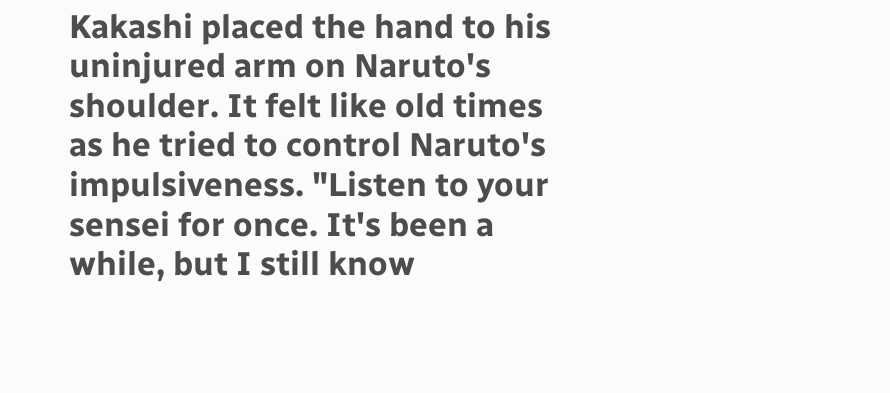Kakashi placed the hand to his uninjured arm on Naruto's shoulder. It felt like old times as he tried to control Naruto's impulsiveness. "Listen to your sensei for once. It's been a while, but I still know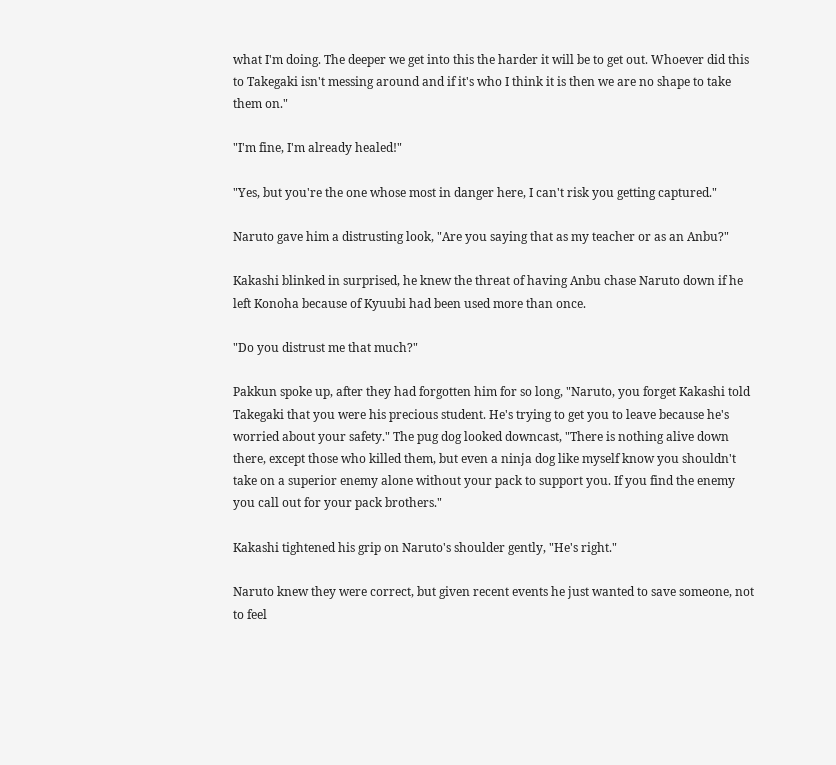what I'm doing. The deeper we get into this the harder it will be to get out. Whoever did this to Takegaki isn't messing around and if it's who I think it is then we are no shape to take them on."

"I'm fine, I'm already healed!"

"Yes, but you're the one whose most in danger here, I can't risk you getting captured."

Naruto gave him a distrusting look, "Are you saying that as my teacher or as an Anbu?"

Kakashi blinked in surprised, he knew the threat of having Anbu chase Naruto down if he left Konoha because of Kyuubi had been used more than once.

"Do you distrust me that much?"

Pakkun spoke up, after they had forgotten him for so long, "Naruto, you forget Kakashi told Takegaki that you were his precious student. He's trying to get you to leave because he's worried about your safety." The pug dog looked downcast, "There is nothing alive down there, except those who killed them, but even a ninja dog like myself know you shouldn't take on a superior enemy alone without your pack to support you. If you find the enemy you call out for your pack brothers."

Kakashi tightened his grip on Naruto's shoulder gently, "He's right."

Naruto knew they were correct, but given recent events he just wanted to save someone, not to feel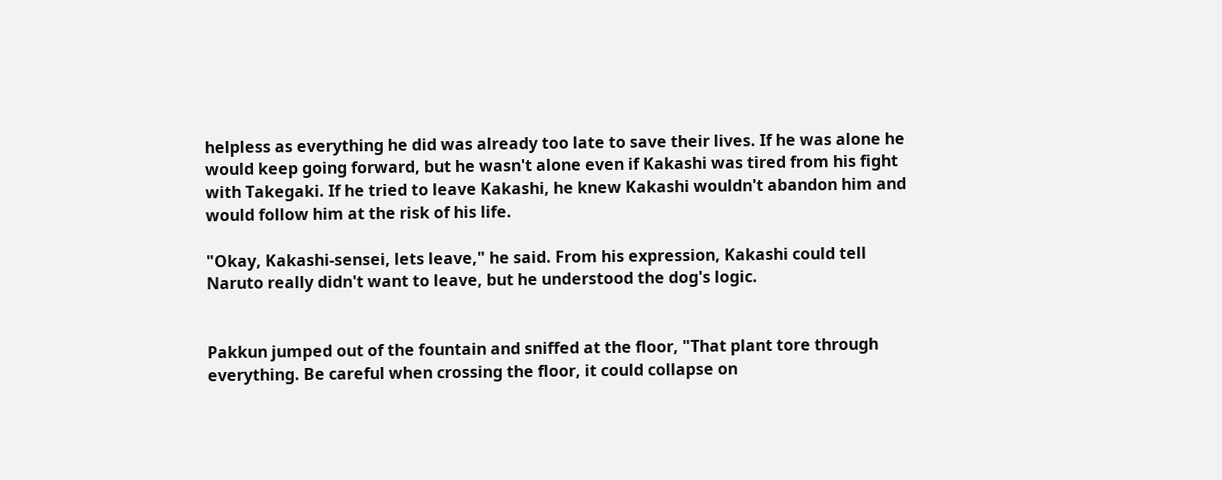helpless as everything he did was already too late to save their lives. If he was alone he would keep going forward, but he wasn't alone even if Kakashi was tired from his fight with Takegaki. If he tried to leave Kakashi, he knew Kakashi wouldn't abandon him and would follow him at the risk of his life.

"Okay, Kakashi-sensei, lets leave," he said. From his expression, Kakashi could tell Naruto really didn't want to leave, but he understood the dog's logic.


Pakkun jumped out of the fountain and sniffed at the floor, "That plant tore through everything. Be careful when crossing the floor, it could collapse on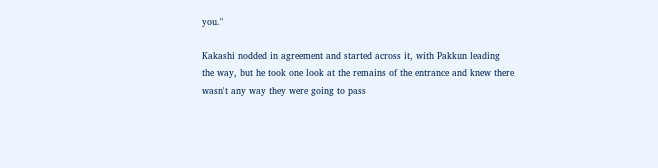you."

Kakashi nodded in agreement and started across it, with Pakkun leading the way, but he took one look at the remains of the entrance and knew there wasn't any way they were going to pass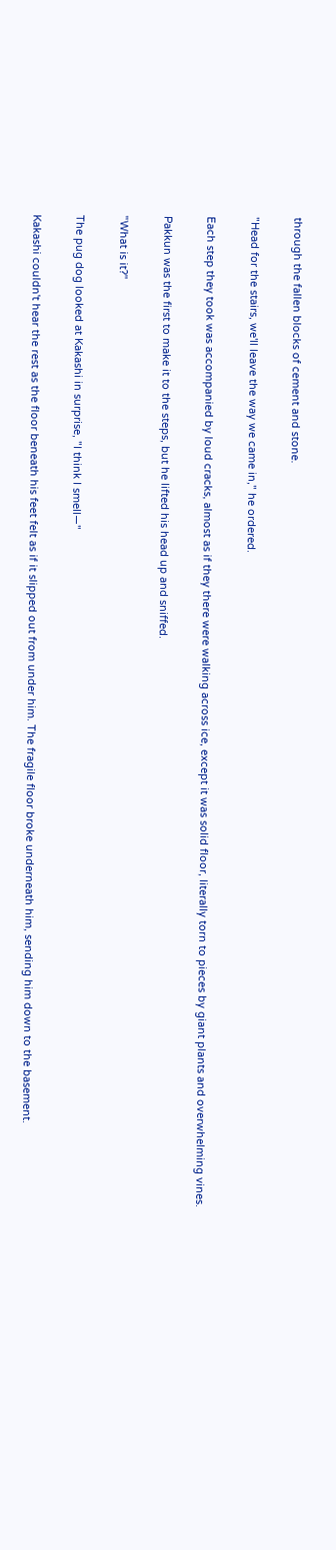through the fallen blocks of cement and stone.

"Head for the stairs, we'll leave the way we came in," he ordered.

Each step they took was accompanied by loud cracks, almost as if they there were walking across ice, except it was solid floor, literally torn to pieces by giant plants and overwhelming vines.

Pakkun was the first to make it to the steps, but he lifted his head up and sniffed.

"What is it?"

The pug dog looked at Kakashi in surprise, "I think I smell—"

Kakashi couldn't hear the rest as the floor beneath his feet felt as if it slipped out from under him. The fragile floor broke underneath him, sending him down to the basement.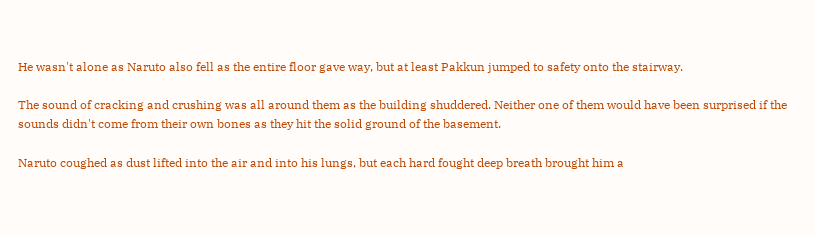He wasn't alone as Naruto also fell as the entire floor gave way, but at least Pakkun jumped to safety onto the stairway.

The sound of cracking and crushing was all around them as the building shuddered. Neither one of them would have been surprised if the sounds didn't come from their own bones as they hit the solid ground of the basement.

Naruto coughed as dust lifted into the air and into his lungs, but each hard fought deep breath brought him a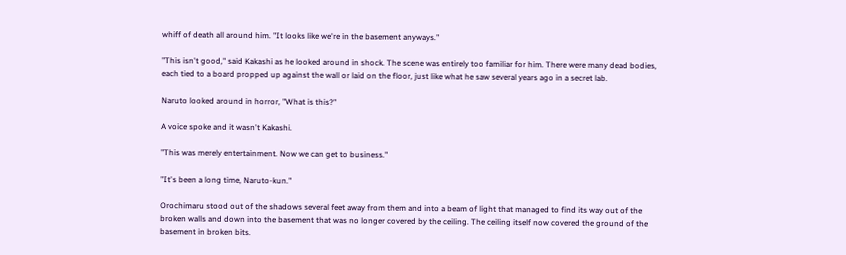whiff of death all around him. "It looks like we're in the basement anyways."

"This isn't good," said Kakashi as he looked around in shock. The scene was entirely too familiar for him. There were many dead bodies, each tied to a board propped up against the wall or laid on the floor, just like what he saw several years ago in a secret lab.

Naruto looked around in horror, "What is this?"

A voice spoke and it wasn't Kakashi.

"This was merely entertainment. Now we can get to business."

"It's been a long time, Naruto-kun."

Orochimaru stood out of the shadows several feet away from them and into a beam of light that managed to find its way out of the broken walls and down into the basement that was no longer covered by the ceiling. The ceiling itself now covered the ground of the basement in broken bits.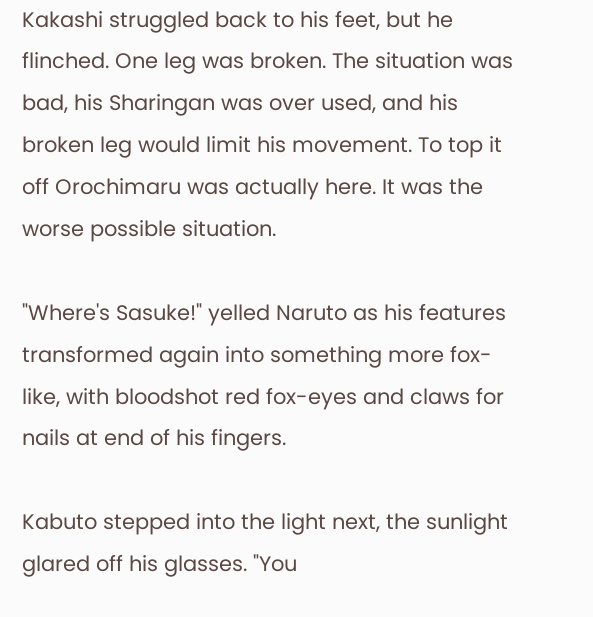Kakashi struggled back to his feet, but he flinched. One leg was broken. The situation was bad, his Sharingan was over used, and his broken leg would limit his movement. To top it off Orochimaru was actually here. It was the worse possible situation.

"Where's Sasuke!" yelled Naruto as his features transformed again into something more fox-like, with bloodshot red fox-eyes and claws for nails at end of his fingers.

Kabuto stepped into the light next, the sunlight glared off his glasses. "You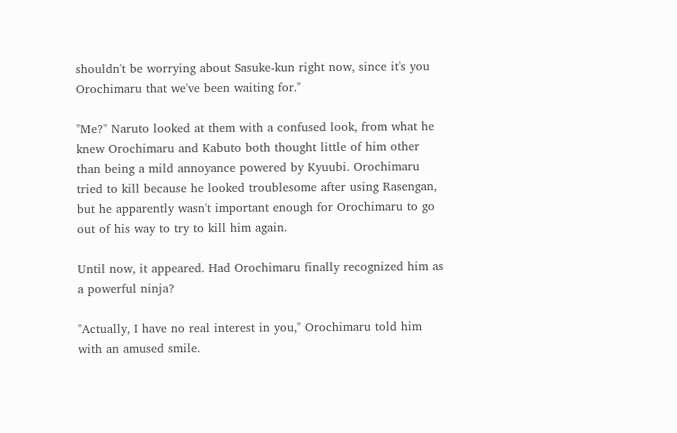shouldn't be worrying about Sasuke-kun right now, since it's you Orochimaru that we've been waiting for."

"Me?" Naruto looked at them with a confused look, from what he knew Orochimaru and Kabuto both thought little of him other than being a mild annoyance powered by Kyuubi. Orochimaru tried to kill because he looked troublesome after using Rasengan, but he apparently wasn't important enough for Orochimaru to go out of his way to try to kill him again.

Until now, it appeared. Had Orochimaru finally recognized him as a powerful ninja?

"Actually, I have no real interest in you," Orochimaru told him with an amused smile.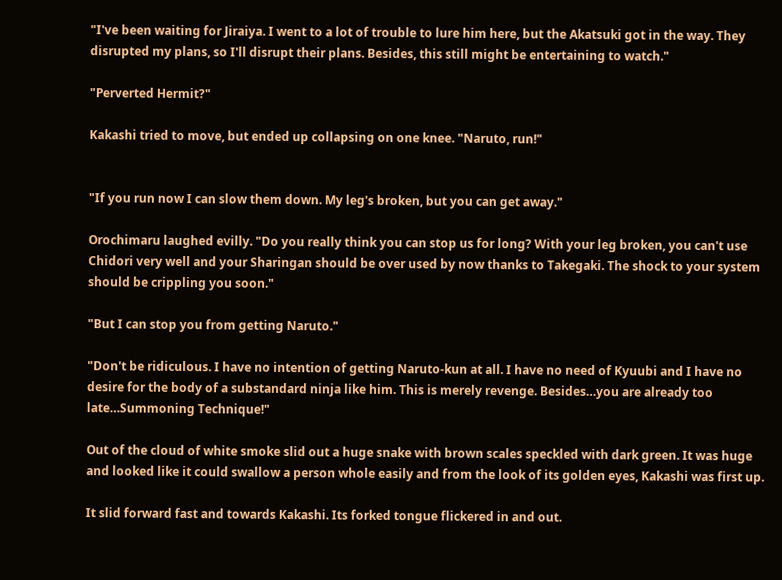"I've been waiting for Jiraiya. I went to a lot of trouble to lure him here, but the Akatsuki got in the way. They disrupted my plans, so I'll disrupt their plans. Besides, this still might be entertaining to watch."

"Perverted Hermit?"

Kakashi tried to move, but ended up collapsing on one knee. "Naruto, run!"


"If you run now I can slow them down. My leg's broken, but you can get away."

Orochimaru laughed evilly. "Do you really think you can stop us for long? With your leg broken, you can't use Chidori very well and your Sharingan should be over used by now thanks to Takegaki. The shock to your system should be crippling you soon."

"But I can stop you from getting Naruto."

"Don't be ridiculous. I have no intention of getting Naruto-kun at all. I have no need of Kyuubi and I have no desire for the body of a substandard ninja like him. This is merely revenge. Besides…you are already too late…Summoning Technique!"

Out of the cloud of white smoke slid out a huge snake with brown scales speckled with dark green. It was huge and looked like it could swallow a person whole easily and from the look of its golden eyes, Kakashi was first up.

It slid forward fast and towards Kakashi. Its forked tongue flickered in and out.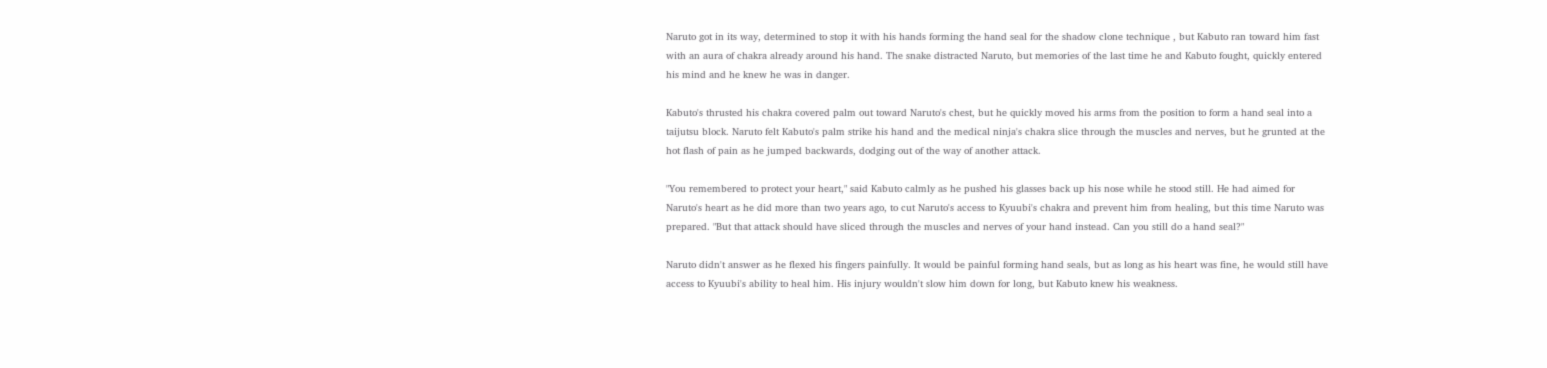Naruto got in its way, determined to stop it with his hands forming the hand seal for the shadow clone technique , but Kabuto ran toward him fast with an aura of chakra already around his hand. The snake distracted Naruto, but memories of the last time he and Kabuto fought, quickly entered his mind and he knew he was in danger.

Kabuto's thrusted his chakra covered palm out toward Naruto's chest, but he quickly moved his arms from the position to form a hand seal into a taijutsu block. Naruto felt Kabuto's palm strike his hand and the medical ninja's chakra slice through the muscles and nerves, but he grunted at the hot flash of pain as he jumped backwards, dodging out of the way of another attack.

"You remembered to protect your heart," said Kabuto calmly as he pushed his glasses back up his nose while he stood still. He had aimed for Naruto's heart as he did more than two years ago, to cut Naruto's access to Kyuubi's chakra and prevent him from healing, but this time Naruto was prepared. "But that attack should have sliced through the muscles and nerves of your hand instead. Can you still do a hand seal?"

Naruto didn't answer as he flexed his fingers painfully. It would be painful forming hand seals, but as long as his heart was fine, he would still have access to Kyuubi's ability to heal him. His injury wouldn't slow him down for long, but Kabuto knew his weakness.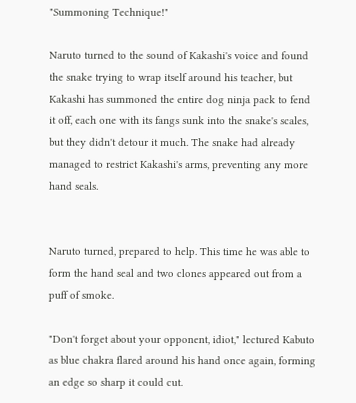"Summoning Technique!"

Naruto turned to the sound of Kakashi's voice and found the snake trying to wrap itself around his teacher, but Kakashi has summoned the entire dog ninja pack to fend it off, each one with its fangs sunk into the snake's scales, but they didn't detour it much. The snake had already managed to restrict Kakashi's arms, preventing any more hand seals.


Naruto turned, prepared to help. This time he was able to form the hand seal and two clones appeared out from a puff of smoke.

"Don't forget about your opponent, idiot," lectured Kabuto as blue chakra flared around his hand once again, forming an edge so sharp it could cut.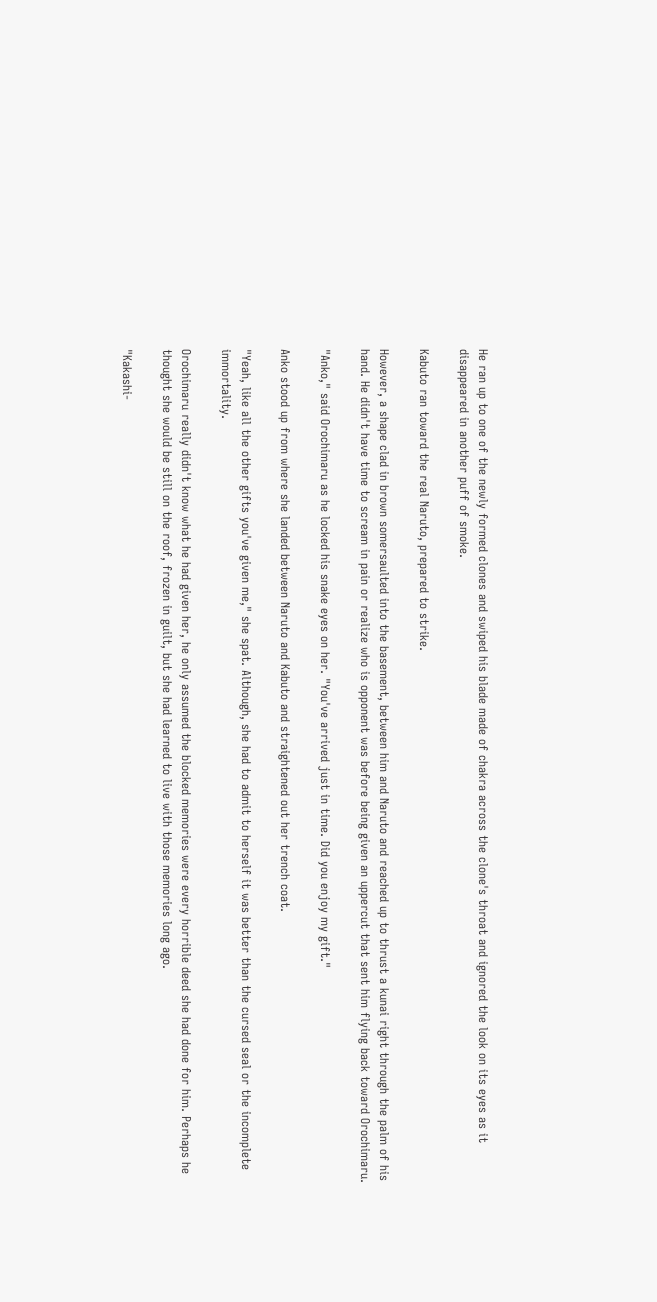He ran up to one of the newly formed clones and swiped his blade made of chakra across the clone's throat and ignored the look on its eyes as it disappeared in another puff of smoke.

Kabuto ran toward the real Naruto, prepared to strike.

However, a shape clad in brown somersaulted into the basement, between him and Naruto and reached up to thrust a kunai right through the palm of his hand. He didn't have time to scream in pain or realize who is opponent was before being given an uppercut that sent him flying back toward Orochimaru.

"Anko," said Orochimaru as he locked his snake eyes on her. "You've arrived just in time. Did you enjoy my gift."

Anko stood up from where she landed between Naruto and Kabuto and straightened out her trench coat.

"Yeah, like all the other gifts you've given me," she spat. Although, she had to admit to herself it was better than the cursed seal or the incomplete immortality.

Orochimaru really didn't know what he had given her, he only assumed the blocked memories were every horrible deed she had done for him. Perhaps he thought she would be still on the roof, frozen in guilt, but she had learned to live with those memories long ago.

"Kakashi-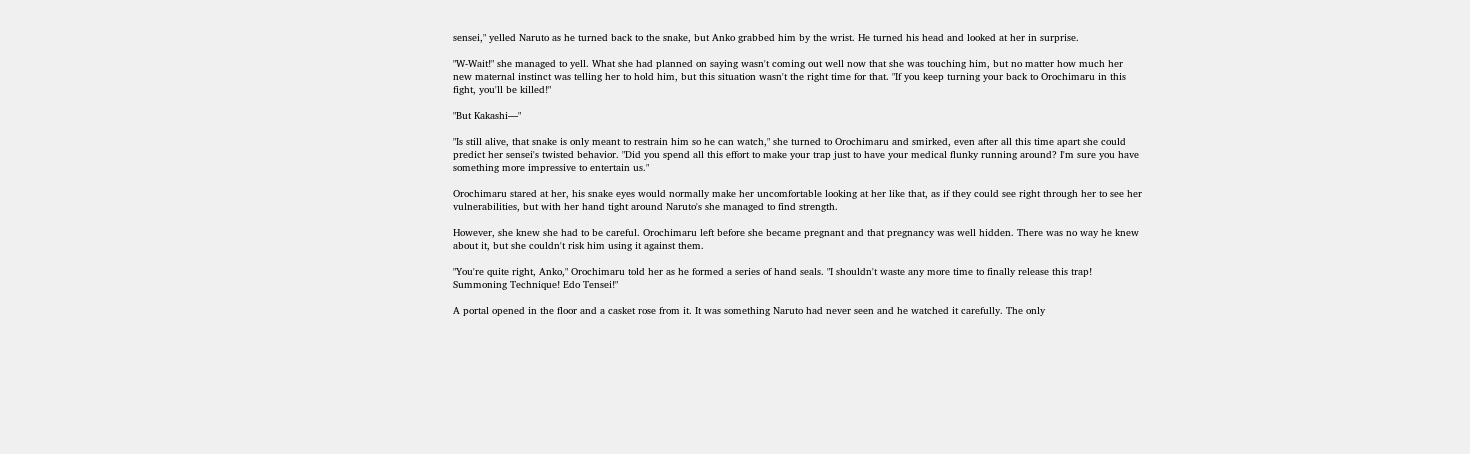sensei," yelled Naruto as he turned back to the snake, but Anko grabbed him by the wrist. He turned his head and looked at her in surprise.

"W-Wait!" she managed to yell. What she had planned on saying wasn't coming out well now that she was touching him, but no matter how much her new maternal instinct was telling her to hold him, but this situation wasn't the right time for that. "If you keep turning your back to Orochimaru in this fight, you'll be killed!"

"But Kakashi—"

"Is still alive, that snake is only meant to restrain him so he can watch," she turned to Orochimaru and smirked, even after all this time apart she could predict her sensei's twisted behavior. "Did you spend all this effort to make your trap just to have your medical flunky running around? I'm sure you have something more impressive to entertain us."

Orochimaru stared at her, his snake eyes would normally make her uncomfortable looking at her like that, as if they could see right through her to see her vulnerabilities, but with her hand tight around Naruto's she managed to find strength.

However, she knew she had to be careful. Orochimaru left before she became pregnant and that pregnancy was well hidden. There was no way he knew about it, but she couldn't risk him using it against them.

"You're quite right, Anko," Orochimaru told her as he formed a series of hand seals. "I shouldn't waste any more time to finally release this trap! Summoning Technique! Edo Tensei!"

A portal opened in the floor and a casket rose from it. It was something Naruto had never seen and he watched it carefully. The only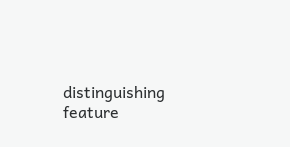distinguishing feature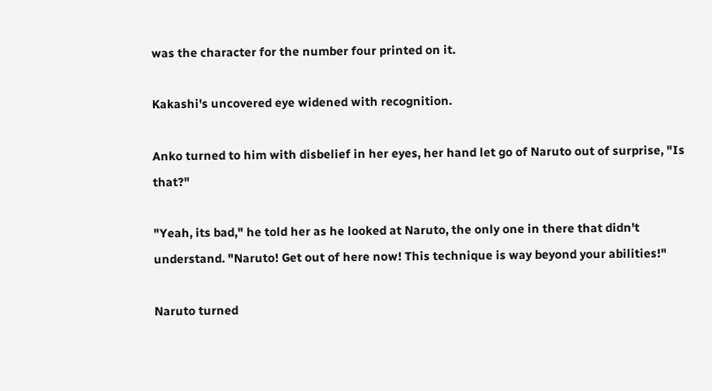was the character for the number four printed on it.

Kakashi's uncovered eye widened with recognition.

Anko turned to him with disbelief in her eyes, her hand let go of Naruto out of surprise, "Is that?"

"Yeah, its bad," he told her as he looked at Naruto, the only one in there that didn't understand. "Naruto! Get out of here now! This technique is way beyond your abilities!"

Naruto turned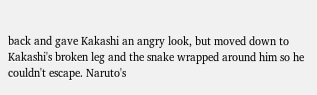back and gave Kakashi an angry look, but moved down to Kakashi's broken leg and the snake wrapped around him so he couldn't escape. Naruto's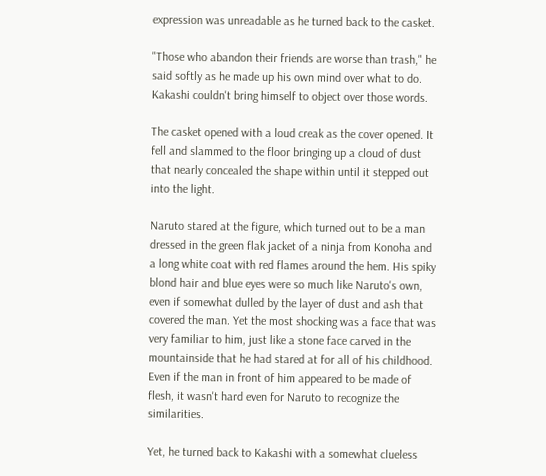expression was unreadable as he turned back to the casket.

"Those who abandon their friends are worse than trash," he said softly as he made up his own mind over what to do. Kakashi couldn't bring himself to object over those words.

The casket opened with a loud creak as the cover opened. It fell and slammed to the floor bringing up a cloud of dust that nearly concealed the shape within until it stepped out into the light.

Naruto stared at the figure, which turned out to be a man dressed in the green flak jacket of a ninja from Konoha and a long white coat with red flames around the hem. His spiky blond hair and blue eyes were so much like Naruto's own, even if somewhat dulled by the layer of dust and ash that covered the man. Yet the most shocking was a face that was very familiar to him, just like a stone face carved in the mountainside that he had stared at for all of his childhood. Even if the man in front of him appeared to be made of flesh, it wasn't hard even for Naruto to recognize the similarities.

Yet, he turned back to Kakashi with a somewhat clueless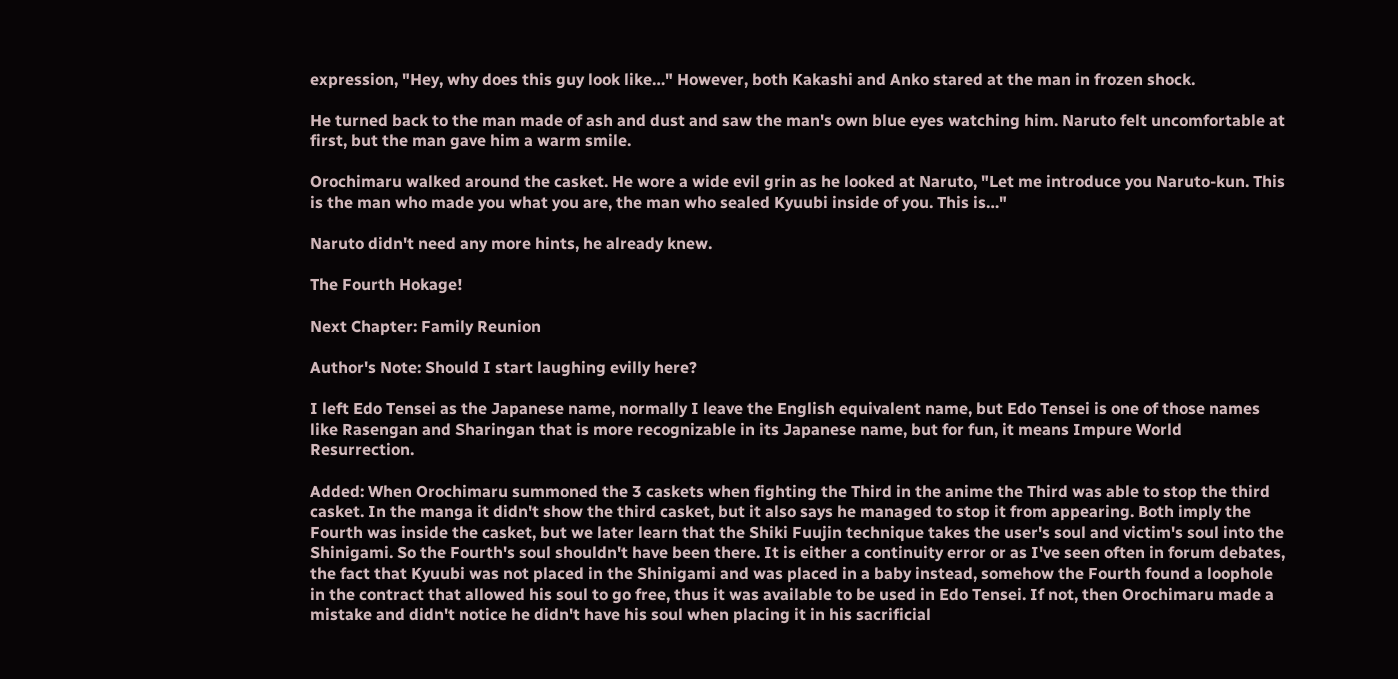expression, "Hey, why does this guy look like…" However, both Kakashi and Anko stared at the man in frozen shock.

He turned back to the man made of ash and dust and saw the man's own blue eyes watching him. Naruto felt uncomfortable at first, but the man gave him a warm smile.

Orochimaru walked around the casket. He wore a wide evil grin as he looked at Naruto, "Let me introduce you Naruto-kun. This is the man who made you what you are, the man who sealed Kyuubi inside of you. This is…"

Naruto didn't need any more hints, he already knew.

The Fourth Hokage!

Next Chapter: Family Reunion

Author's Note: Should I start laughing evilly here?

I left Edo Tensei as the Japanese name, normally I leave the English equivalent name, but Edo Tensei is one of those names like Rasengan and Sharingan that is more recognizable in its Japanese name, but for fun, it means Impure World Resurrection.

Added: When Orochimaru summoned the 3 caskets when fighting the Third in the anime the Third was able to stop the third casket. In the manga it didn't show the third casket, but it also says he managed to stop it from appearing. Both imply the Fourth was inside the casket, but we later learn that the Shiki Fuujin technique takes the user's soul and victim's soul into the Shinigami. So the Fourth's soul shouldn't have been there. It is either a continuity error or as I've seen often in forum debates, the fact that Kyuubi was not placed in the Shinigami and was placed in a baby instead, somehow the Fourth found a loophole in the contract that allowed his soul to go free, thus it was available to be used in Edo Tensei. If not, then Orochimaru made a mistake and didn't notice he didn't have his soul when placing it in his sacrificial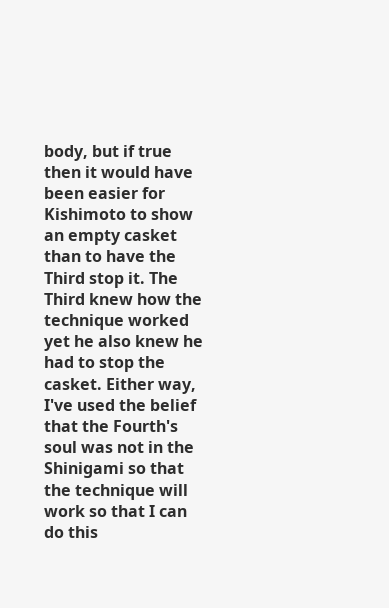body, but if true then it would have been easier for Kishimoto to show an empty casket than to have the Third stop it. The Third knew how the technique worked yet he also knew he had to stop the casket. Either way, I've used the belief that the Fourth's soul was not in the Shinigami so that the technique will work so that I can do this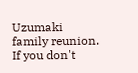Uzumaki family reunion. If you don't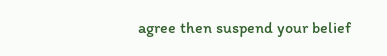agree then suspend your belief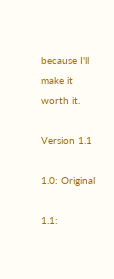because I'll make it worth it.

Version 1.1

1.0: Original

1.1: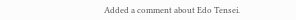Added a comment about Edo Tensei.